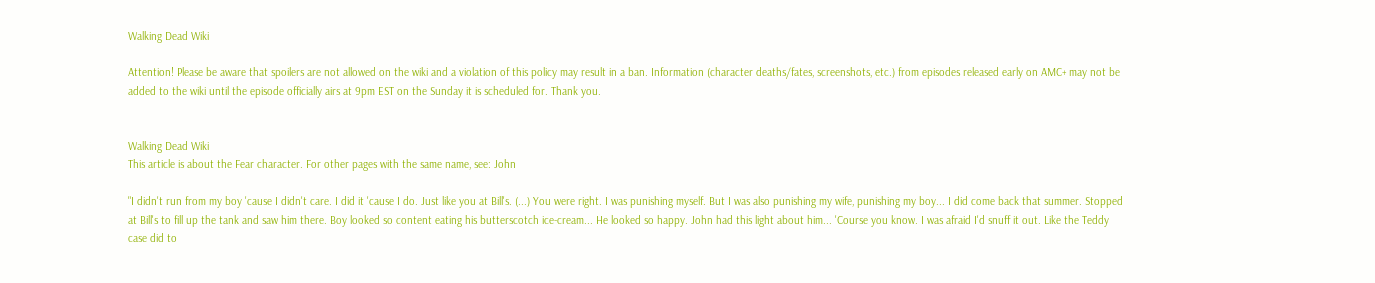Walking Dead Wiki

Attention! Please be aware that spoilers are not allowed on the wiki and a violation of this policy may result in a ban. Information (character deaths/fates, screenshots, etc.) from episodes released early on AMC+ may not be added to the wiki until the episode officially airs at 9pm EST on the Sunday it is scheduled for. Thank you.


Walking Dead Wiki
This article is about the Fear character. For other pages with the same name, see: John

"I didn't run from my boy 'cause I didn't care. I did it 'cause I do. Just like you at Bill's. (...) You were right. I was punishing myself. But I was also punishing my wife, punishing my boy... I did come back that summer. Stopped at Bill's to fill up the tank and saw him there. Boy looked so content eating his butterscotch ice-cream... He looked so happy. John had this light about him... 'Course you know. I was afraid I'd snuff it out. Like the Teddy case did to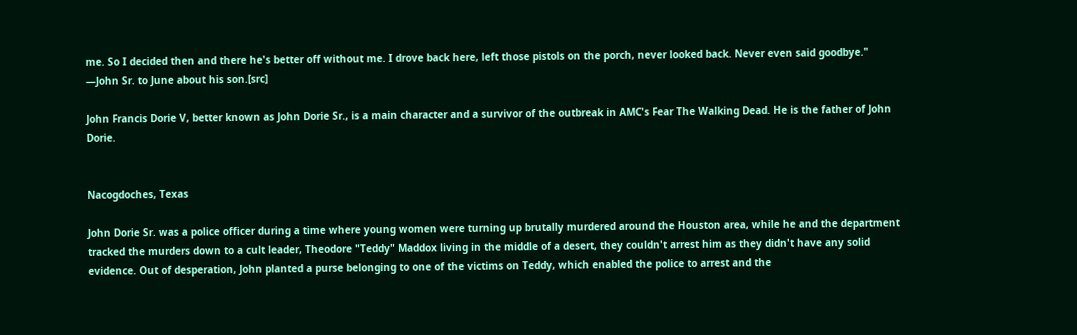me. So I decided then and there he's better off without me. I drove back here, left those pistols on the porch, never looked back. Never even said goodbye."
—John Sr. to June about his son.[src]

John Francis Dorie V, better known as John Dorie Sr., is a main character and a survivor of the outbreak in AMC's Fear The Walking Dead. He is the father of John Dorie.


Nacogdoches, Texas

John Dorie Sr. was a police officer during a time where young women were turning up brutally murdered around the Houston area, while he and the department tracked the murders down to a cult leader, Theodore "Teddy" Maddox living in the middle of a desert, they couldn't arrest him as they didn't have any solid evidence. Out of desperation, John planted a purse belonging to one of the victims on Teddy, which enabled the police to arrest and the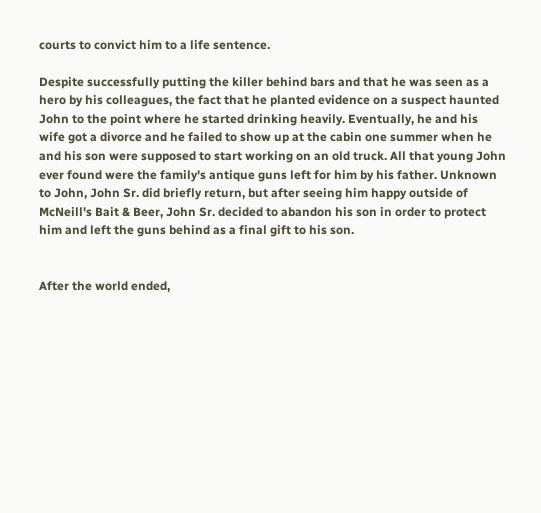courts to convict him to a life sentence.

Despite successfully putting the killer behind bars and that he was seen as a hero by his colleagues, the fact that he planted evidence on a suspect haunted John to the point where he started drinking heavily. Eventually, he and his wife got a divorce and he failed to show up at the cabin one summer when he and his son were supposed to start working on an old truck. All that young John ever found were the family's antique guns left for him by his father. Unknown to John, John Sr. did briefly return, but after seeing him happy outside of McNeill's Bait & Beer, John Sr. decided to abandon his son in order to protect him and left the guns behind as a final gift to his son.


After the world ended,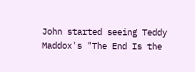John started seeing Teddy Maddox's "The End Is the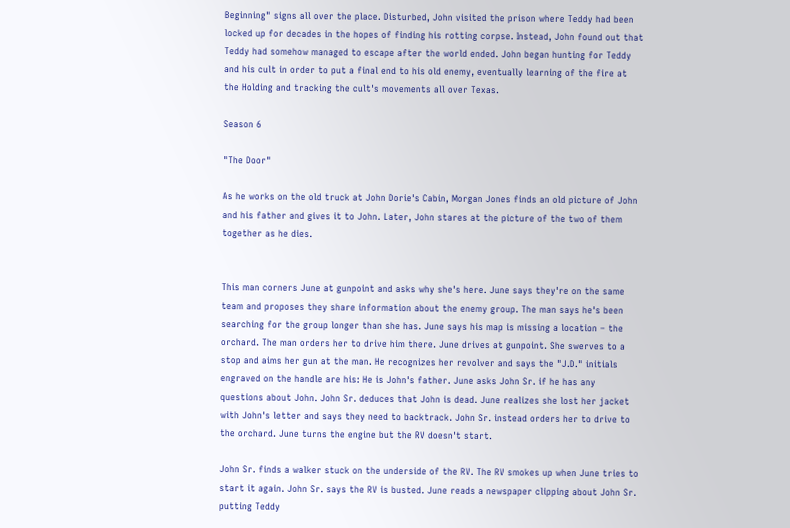Beginning" signs all over the place. Disturbed, John visited the prison where Teddy had been locked up for decades in the hopes of finding his rotting corpse. Instead, John found out that Teddy had somehow managed to escape after the world ended. John began hunting for Teddy and his cult in order to put a final end to his old enemy, eventually learning of the fire at the Holding and tracking the cult's movements all over Texas.

Season 6

"The Door"

As he works on the old truck at John Dorie's Cabin, Morgan Jones finds an old picture of John and his father and gives it to John. Later, John stares at the picture of the two of them together as he dies.


This man corners June at gunpoint and asks why she's here. June says they're on the same team and proposes they share information about the enemy group. The man says he's been searching for the group longer than she has. June says his map is missing a location – the orchard. The man orders her to drive him there. June drives at gunpoint. She swerves to a stop and aims her gun at the man. He recognizes her revolver and says the "J.D." initials engraved on the handle are his: He is John's father. June asks John Sr. if he has any questions about John. John Sr. deduces that John is dead. June realizes she lost her jacket with John's letter and says they need to backtrack. John Sr. instead orders her to drive to the orchard. June turns the engine but the RV doesn't start.

John Sr. finds a walker stuck on the underside of the RV. The RV smokes up when June tries to start it again. John Sr. says the RV is busted. June reads a newspaper clipping about John Sr. putting Teddy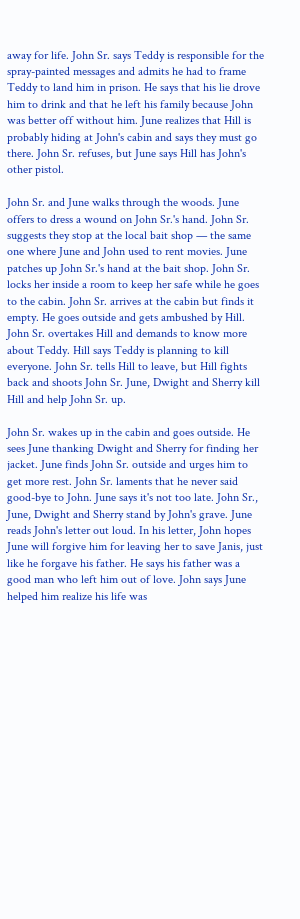away for life. John Sr. says Teddy is responsible for the spray-painted messages and admits he had to frame Teddy to land him in prison. He says that his lie drove him to drink and that he left his family because John was better off without him. June realizes that Hill is probably hiding at John's cabin and says they must go there. John Sr. refuses, but June says Hill has John's other pistol.

John Sr. and June walks through the woods. June offers to dress a wound on John Sr.'s hand. John Sr. suggests they stop at the local bait shop — the same one where June and John used to rent movies. June patches up John Sr.'s hand at the bait shop. John Sr. locks her inside a room to keep her safe while he goes to the cabin. John Sr. arrives at the cabin but finds it empty. He goes outside and gets ambushed by Hill. John Sr. overtakes Hill and demands to know more about Teddy. Hill says Teddy is planning to kill everyone. John Sr. tells Hill to leave, but Hill fights back and shoots John Sr. June, Dwight and Sherry kill Hill and help John Sr. up.

John Sr. wakes up in the cabin and goes outside. He sees June thanking Dwight and Sherry for finding her jacket. June finds John Sr. outside and urges him to get more rest. John Sr. laments that he never said good-bye to John. June says it's not too late. John Sr., June, Dwight and Sherry stand by John's grave. June reads John's letter out loud. In his letter, John hopes June will forgive him for leaving her to save Janis, just like he forgave his father. He says his father was a good man who left him out of love. John says June helped him realize his life was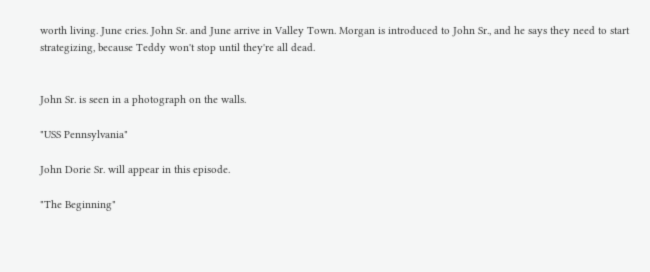worth living. June cries. John Sr. and June arrive in Valley Town. Morgan is introduced to John Sr., and he says they need to start strategizing, because Teddy won't stop until they're all dead.


John Sr. is seen in a photograph on the walls.

"USS Pennsylvania"

John Dorie Sr. will appear in this episode.

"The Beginning"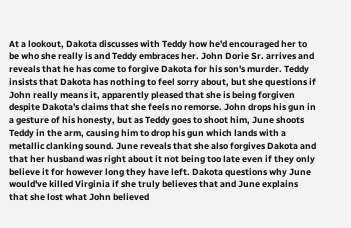At a lookout, Dakota discusses with Teddy how he'd encouraged her to be who she really is and Teddy embraces her. John Dorie Sr. arrives and reveals that he has come to forgive Dakota for his son's murder. Teddy insists that Dakota has nothing to feel sorry about, but she questions if John really means it, apparently pleased that she is being forgiven despite Dakota's claims that she feels no remorse. John drops his gun in a gesture of his honesty, but as Teddy goes to shoot him, June shoots Teddy in the arm, causing him to drop his gun which lands with a metallic clanking sound. June reveals that she also forgives Dakota and that her husband was right about it not being too late even if they only believe it for however long they have left. Dakota questions why June would've killed Virginia if she truly believes that and June explains that she lost what John believed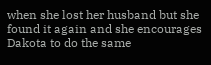when she lost her husband but she found it again and she encourages Dakota to do the same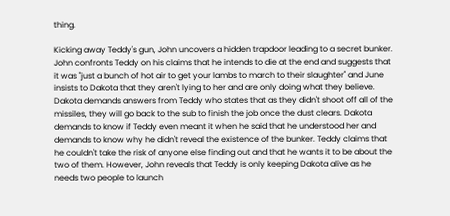thing.

Kicking away Teddy's gun, John uncovers a hidden trapdoor leading to a secret bunker. John confronts Teddy on his claims that he intends to die at the end and suggests that it was "just a bunch of hot air to get your lambs to march to their slaughter" and June insists to Dakota that they aren't lying to her and are only doing what they believe. Dakota demands answers from Teddy who states that as they didn't shoot off all of the missiles, they will go back to the sub to finish the job once the dust clears. Dakota demands to know if Teddy even meant it when he said that he understood her and demands to know why he didn't reveal the existence of the bunker. Teddy claims that he couldn't take the risk of anyone else finding out and that he wants it to be about the two of them. However, John reveals that Teddy is only keeping Dakota alive as he needs two people to launch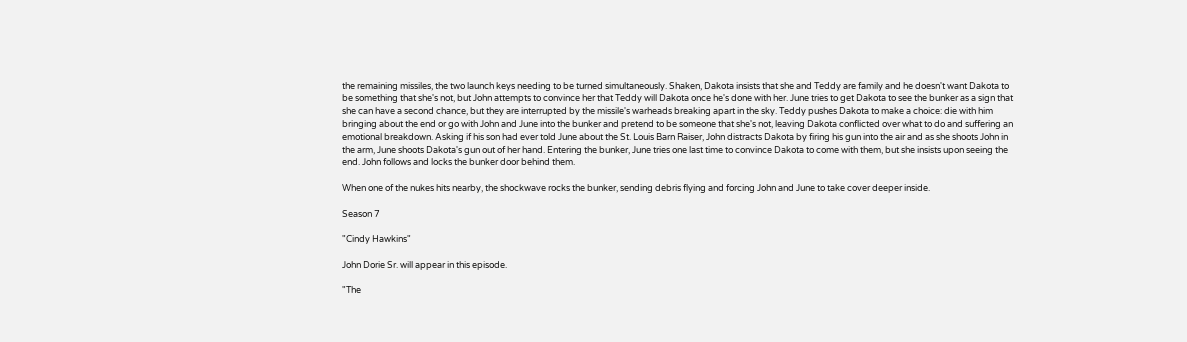the remaining missiles, the two launch keys needing to be turned simultaneously. Shaken, Dakota insists that she and Teddy are family and he doesn't want Dakota to be something that she's not, but John attempts to convince her that Teddy will Dakota once he's done with her. June tries to get Dakota to see the bunker as a sign that she can have a second chance, but they are interrupted by the missile's warheads breaking apart in the sky. Teddy pushes Dakota to make a choice: die with him bringing about the end or go with John and June into the bunker and pretend to be someone that she's not, leaving Dakota conflicted over what to do and suffering an emotional breakdown. Asking if his son had ever told June about the St. Louis Barn Raiser, John distracts Dakota by firing his gun into the air and as she shoots John in the arm, June shoots Dakota's gun out of her hand. Entering the bunker, June tries one last time to convince Dakota to come with them, but she insists upon seeing the end. John follows and locks the bunker door behind them.

When one of the nukes hits nearby, the shockwave rocks the bunker, sending debris flying and forcing John and June to take cover deeper inside.

Season 7

"Cindy Hawkins"

John Dorie Sr. will appear in this episode.

"The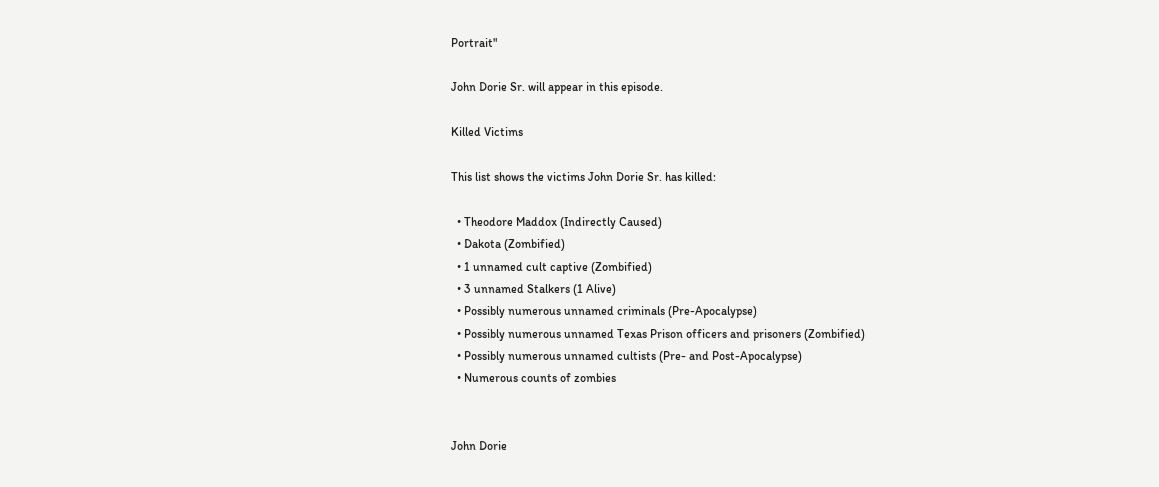Portrait"

John Dorie Sr. will appear in this episode.

Killed Victims

This list shows the victims John Dorie Sr. has killed:

  • Theodore Maddox (Indirectly Caused)
  • Dakota (Zombified)
  • 1 unnamed cult captive (Zombified)
  • 3 unnamed Stalkers (1 Alive)
  • Possibly numerous unnamed criminals (Pre-Apocalypse)
  • Possibly numerous unnamed Texas Prison officers and prisoners (Zombified)
  • Possibly numerous unnamed cultists (Pre- and Post-Apocalypse)
  • Numerous counts of zombies


John Dorie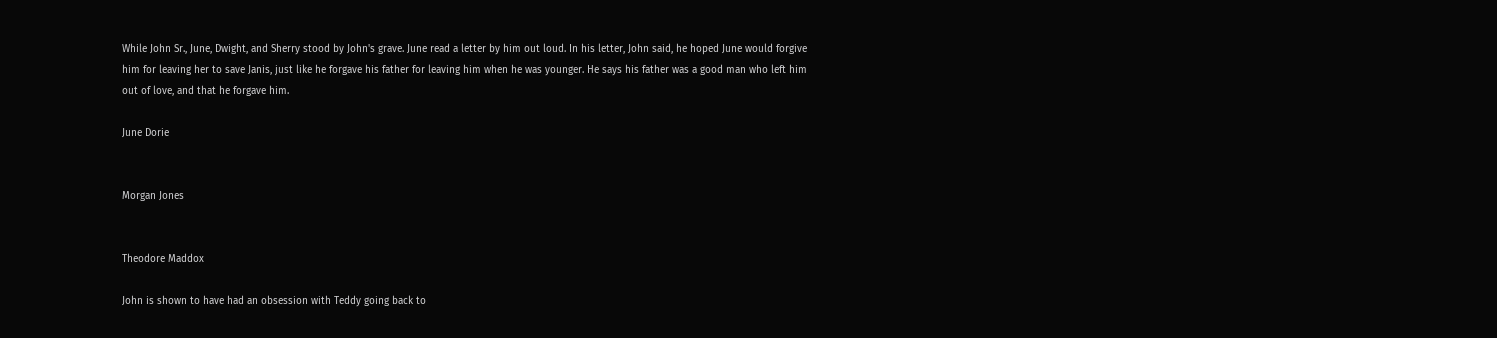While John Sr., June, Dwight, and Sherry stood by John's grave. June read a letter by him out loud. In his letter, John said, he hoped June would forgive him for leaving her to save Janis, just like he forgave his father for leaving him when he was younger. He says his father was a good man who left him out of love, and that he forgave him.

June Dorie


Morgan Jones


Theodore Maddox

John is shown to have had an obsession with Teddy going back to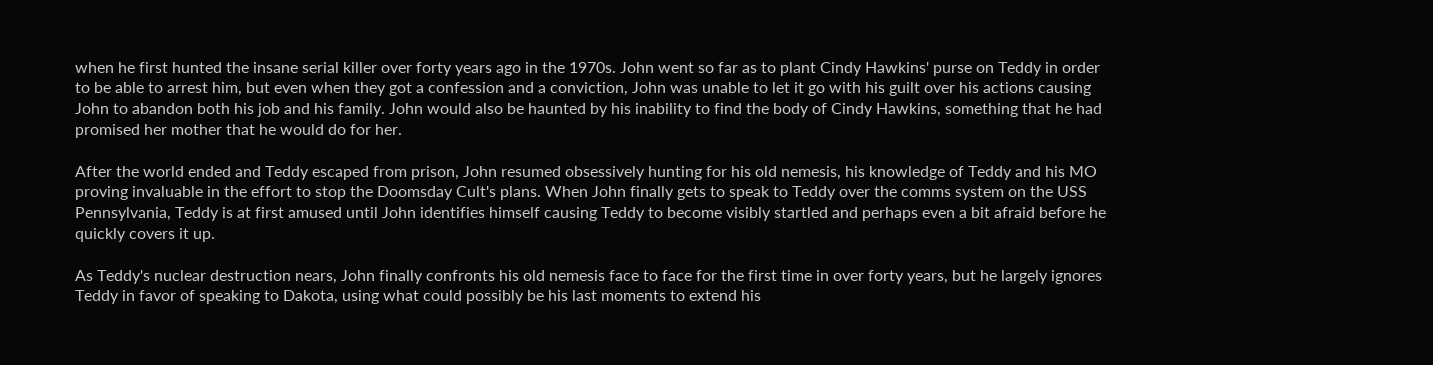when he first hunted the insane serial killer over forty years ago in the 1970s. John went so far as to plant Cindy Hawkins' purse on Teddy in order to be able to arrest him, but even when they got a confession and a conviction, John was unable to let it go with his guilt over his actions causing John to abandon both his job and his family. John would also be haunted by his inability to find the body of Cindy Hawkins, something that he had promised her mother that he would do for her.

After the world ended and Teddy escaped from prison, John resumed obsessively hunting for his old nemesis, his knowledge of Teddy and his MO proving invaluable in the effort to stop the Doomsday Cult's plans. When John finally gets to speak to Teddy over the comms system on the USS Pennsylvania, Teddy is at first amused until John identifies himself causing Teddy to become visibly startled and perhaps even a bit afraid before he quickly covers it up.

As Teddy's nuclear destruction nears, John finally confronts his old nemesis face to face for the first time in over forty years, but he largely ignores Teddy in favor of speaking to Dakota, using what could possibly be his last moments to extend his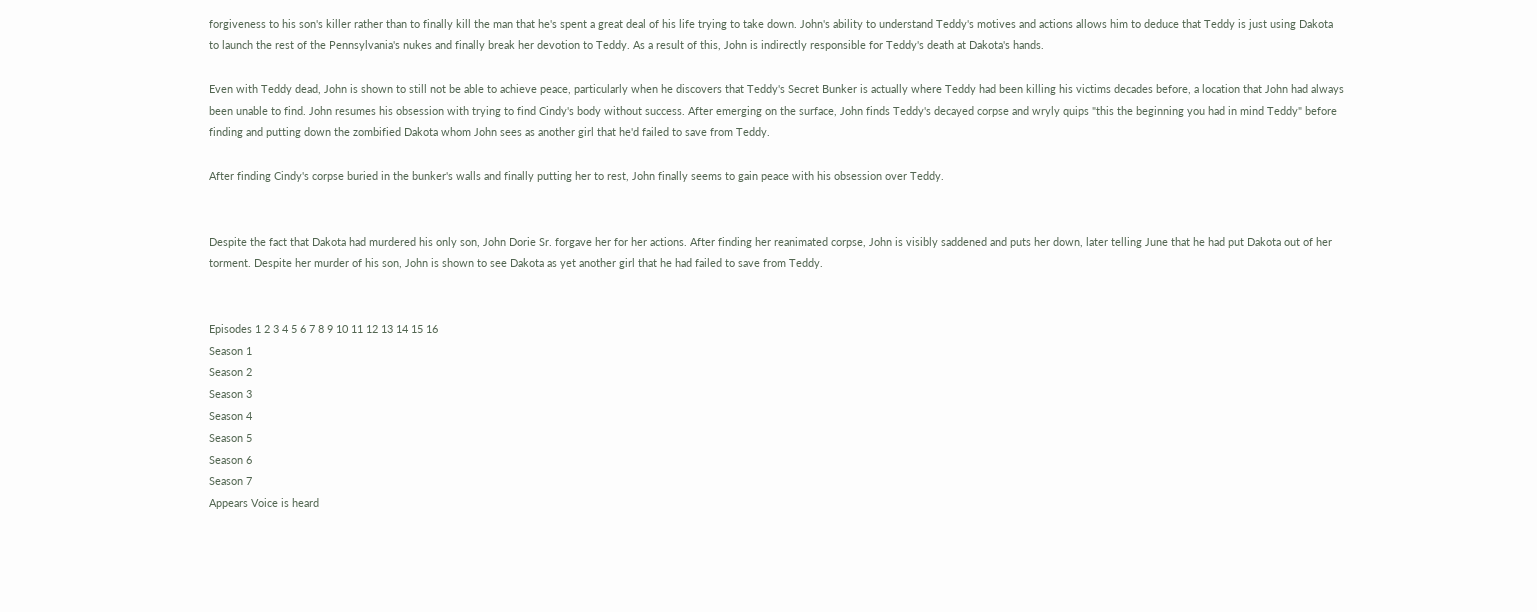forgiveness to his son's killer rather than to finally kill the man that he's spent a great deal of his life trying to take down. John's ability to understand Teddy's motives and actions allows him to deduce that Teddy is just using Dakota to launch the rest of the Pennsylvania's nukes and finally break her devotion to Teddy. As a result of this, John is indirectly responsible for Teddy's death at Dakota's hands.

Even with Teddy dead, John is shown to still not be able to achieve peace, particularly when he discovers that Teddy's Secret Bunker is actually where Teddy had been killing his victims decades before, a location that John had always been unable to find. John resumes his obsession with trying to find Cindy's body without success. After emerging on the surface, John finds Teddy's decayed corpse and wryly quips "this the beginning you had in mind Teddy" before finding and putting down the zombified Dakota whom John sees as another girl that he'd failed to save from Teddy.

After finding Cindy's corpse buried in the bunker's walls and finally putting her to rest, John finally seems to gain peace with his obsession over Teddy.


Despite the fact that Dakota had murdered his only son, John Dorie Sr. forgave her for her actions. After finding her reanimated corpse, John is visibly saddened and puts her down, later telling June that he had put Dakota out of her torment. Despite her murder of his son, John is shown to see Dakota as yet another girl that he had failed to save from Teddy.


Episodes 1 2 3 4 5 6 7 8 9 10 11 12 13 14 15 16
Season 1
Season 2
Season 3
Season 4
Season 5
Season 6
Season 7
Appears Voice is heard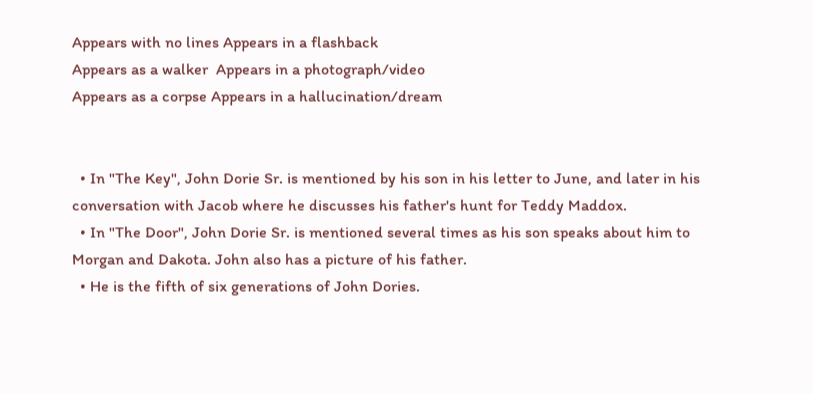Appears with no lines Appears in a flashback
Appears as a walker  Appears in a photograph/video
Appears as a corpse Appears in a hallucination/dream


  • In "The Key", John Dorie Sr. is mentioned by his son in his letter to June, and later in his conversation with Jacob where he discusses his father's hunt for Teddy Maddox.
  • In "The Door", John Dorie Sr. is mentioned several times as his son speaks about him to Morgan and Dakota. John also has a picture of his father.
  • He is the fifth of six generations of John Dories.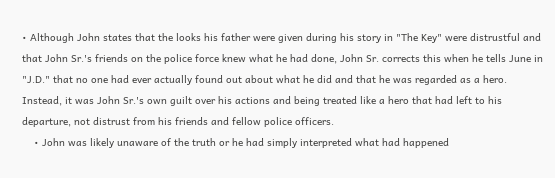• Although John states that the looks his father were given during his story in "The Key" were distrustful and that John Sr.'s friends on the police force knew what he had done, John Sr. corrects this when he tells June in "J.D." that no one had ever actually found out about what he did and that he was regarded as a hero. Instead, it was John Sr.'s own guilt over his actions and being treated like a hero that had left to his departure, not distrust from his friends and fellow police officers.
    • John was likely unaware of the truth or he had simply interpreted what had happened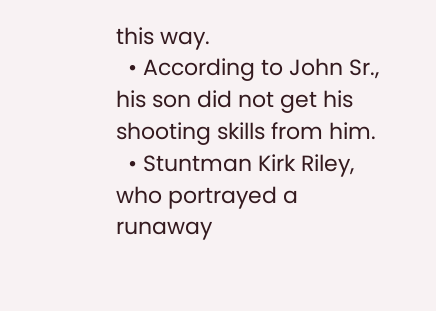this way.
  • According to John Sr., his son did not get his shooting skills from him.
  • Stuntman Kirk Riley, who portrayed a runaway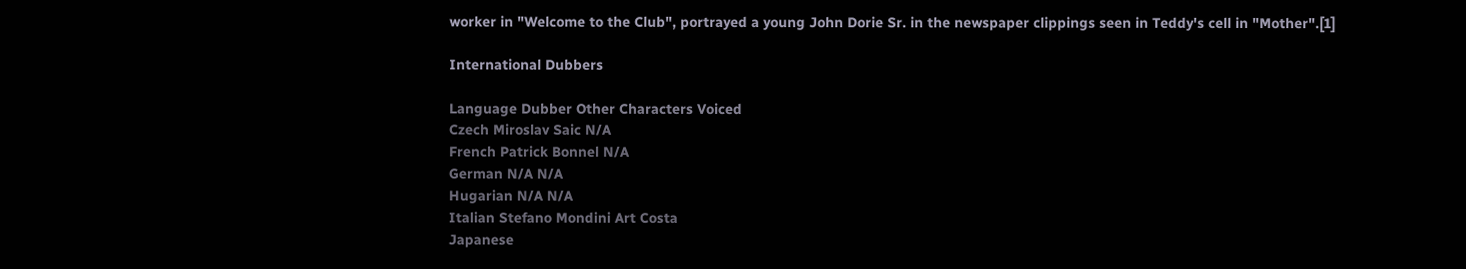worker in "Welcome to the Club", portrayed a young John Dorie Sr. in the newspaper clippings seen in Teddy's cell in "Mother".[1]

International Dubbers

Language Dubber Other Characters Voiced
Czech Miroslav Saic N/A
French Patrick Bonnel N/A
German N/A N/A
Hugarian N/A N/A
Italian Stefano Mondini Art Costa
Japanese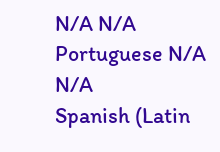N/A N/A
Portuguese N/A N/A
Spanish (Latin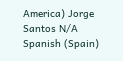America) Jorge Santos N/A
Spanish (Spain)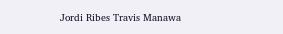Jordi Ribes Travis Manawa